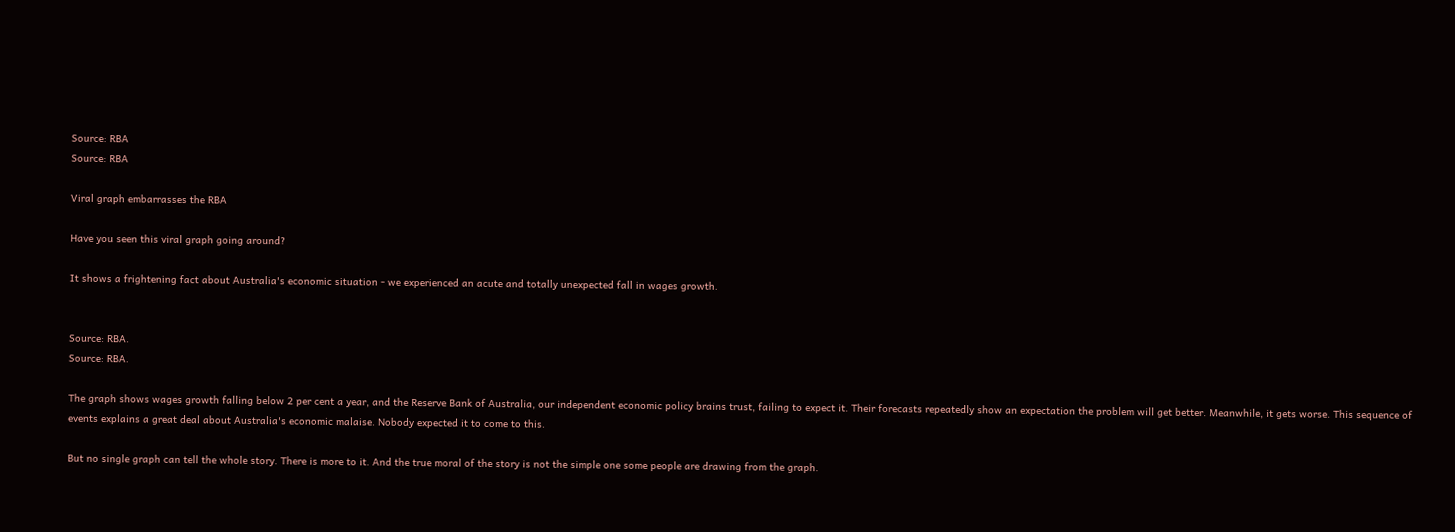Source: RBA
Source: RBA

Viral graph embarrasses the RBA

Have you seen this viral graph going around?

It shows a frightening fact about Australia's economic situation - we experienced an acute and totally unexpected fall in wages growth.


Source: RBA.
Source: RBA.

The graph shows wages growth falling below 2 per cent a year, and the Reserve Bank of Australia, our independent economic policy brains trust, failing to expect it. Their forecasts repeatedly show an expectation the problem will get better. Meanwhile, it gets worse. This sequence of events explains a great deal about Australia's economic malaise. Nobody expected it to come to this.

But no single graph can tell the whole story. There is more to it. And the true moral of the story is not the simple one some people are drawing from the graph.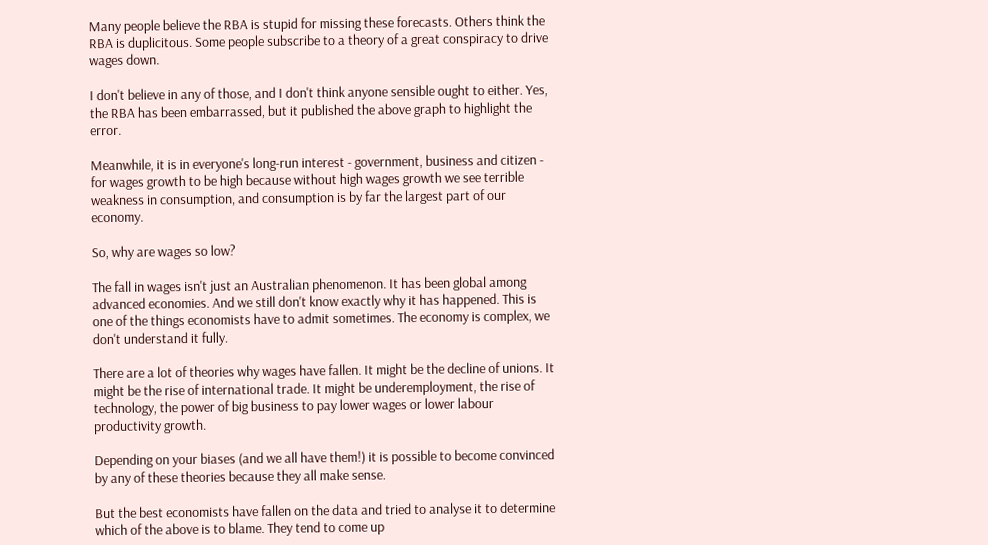Many people believe the RBA is stupid for missing these forecasts. Others think the RBA is duplicitous. Some people subscribe to a theory of a great conspiracy to drive wages down.

I don't believe in any of those, and I don't think anyone sensible ought to either. Yes, the RBA has been embarrassed, but it published the above graph to highlight the error.

Meanwhile, it is in everyone's long-run interest - government, business and citizen - for wages growth to be high because without high wages growth we see terrible weakness in consumption, and consumption is by far the largest part of our economy.

So, why are wages so low?

The fall in wages isn't just an Australian phenomenon. It has been global among advanced economies. And we still don't know exactly why it has happened. This is one of the things economists have to admit sometimes. The economy is complex, we don't understand it fully.

There are a lot of theories why wages have fallen. It might be the decline of unions. It might be the rise of international trade. It might be underemployment, the rise of technology, the power of big business to pay lower wages or lower labour productivity growth.

Depending on your biases (and we all have them!) it is possible to become convinced by any of these theories because they all make sense.

But the best economists have fallen on the data and tried to analyse it to determine which of the above is to blame. They tend to come up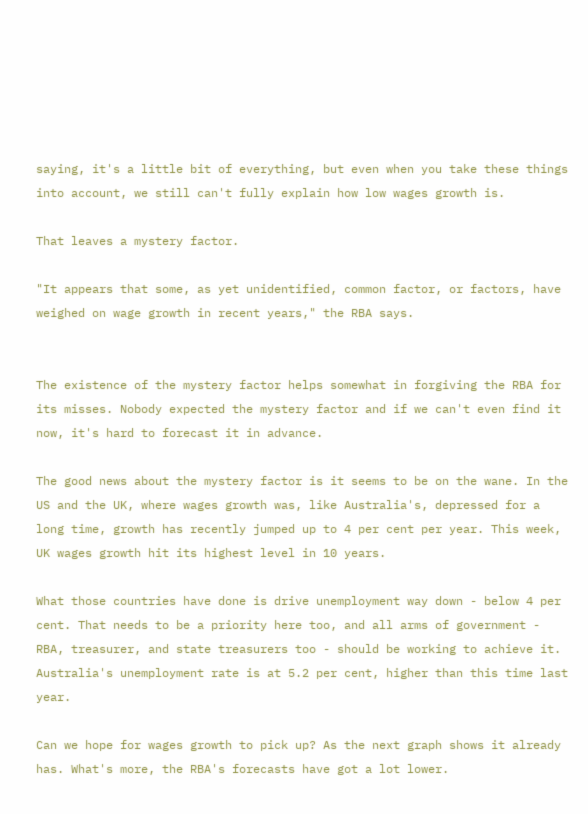saying, it's a little bit of everything, but even when you take these things into account, we still can't fully explain how low wages growth is.

That leaves a mystery factor.

"It appears that some, as yet unidentified, common factor, or factors, have weighed on wage growth in recent years," the RBA says.


The existence of the mystery factor helps somewhat in forgiving the RBA for its misses. Nobody expected the mystery factor and if we can't even find it now, it's hard to forecast it in advance.

The good news about the mystery factor is it seems to be on the wane. In the US and the UK, where wages growth was, like Australia's, depressed for a long time, growth has recently jumped up to 4 per cent per year. This week, UK wages growth hit its highest level in 10 years.

What those countries have done is drive unemployment way down - below 4 per cent. That needs to be a priority here too, and all arms of government - RBA, treasurer, and state treasurers too - should be working to achieve it. Australia's unemployment rate is at 5.2 per cent, higher than this time last year.

Can we hope for wages growth to pick up? As the next graph shows it already has. What's more, the RBA's forecasts have got a lot lower.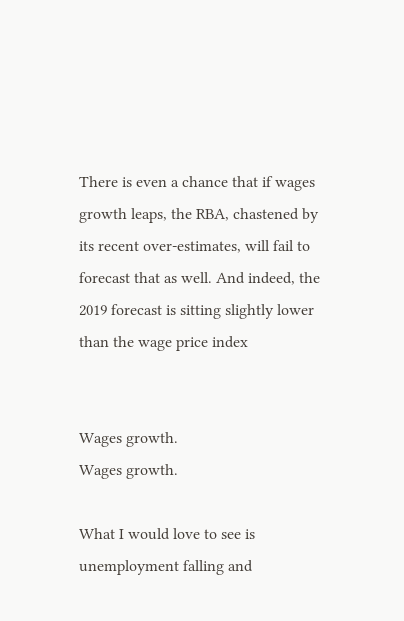There is even a chance that if wages growth leaps, the RBA, chastened by its recent over-estimates, will fail to forecast that as well. And indeed, the 2019 forecast is sitting slightly lower than the wage price index


Wages growth.
Wages growth.

What I would love to see is unemployment falling and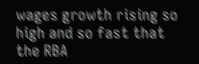wages growth rising so high and so fast that the RBA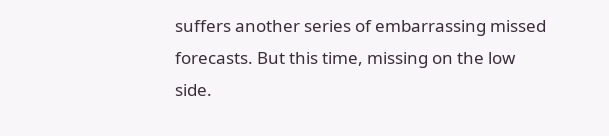suffers another series of embarrassing missed forecasts. But this time, missing on the low side.